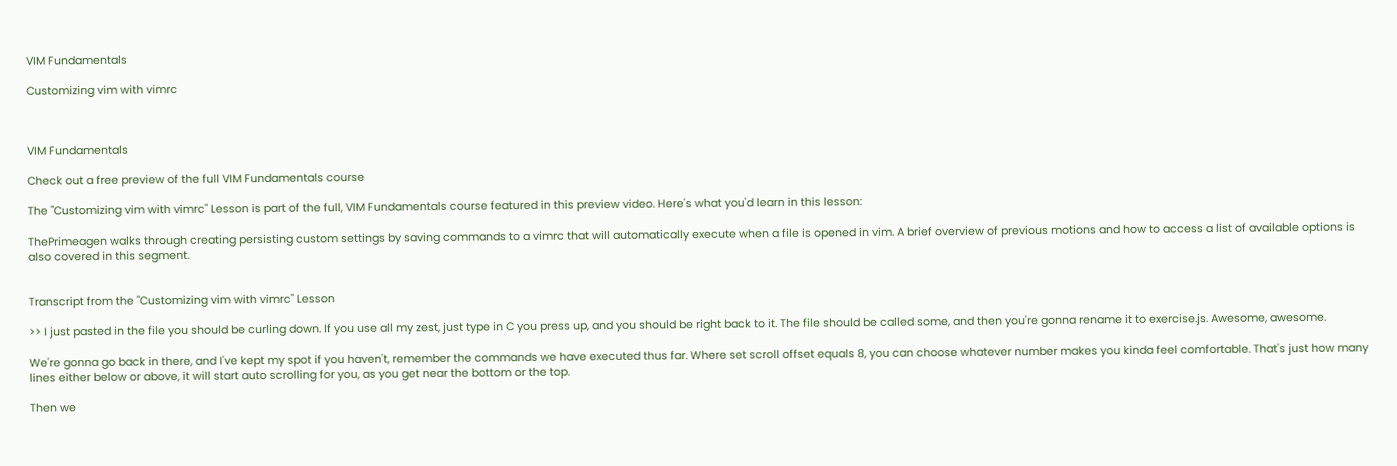VIM Fundamentals

Customizing vim with vimrc



VIM Fundamentals

Check out a free preview of the full VIM Fundamentals course

The "Customizing vim with vimrc" Lesson is part of the full, VIM Fundamentals course featured in this preview video. Here's what you'd learn in this lesson:

ThePrimeagen walks through creating persisting custom settings by saving commands to a vimrc that will automatically execute when a file is opened in vim. A brief overview of previous motions and how to access a list of available options is also covered in this segment.


Transcript from the "Customizing vim with vimrc" Lesson

>> I just pasted in the file you should be curling down. If you use all my zest, just type in C you press up, and you should be right back to it. The file should be called some, and then you're gonna rename it to exercise.js. Awesome, awesome.

We're gonna go back in there, and I've kept my spot if you haven't, remember the commands we have executed thus far. Where set scroll offset equals 8, you can choose whatever number makes you kinda feel comfortable. That's just how many lines either below or above, it will start auto scrolling for you, as you get near the bottom or the top.

Then we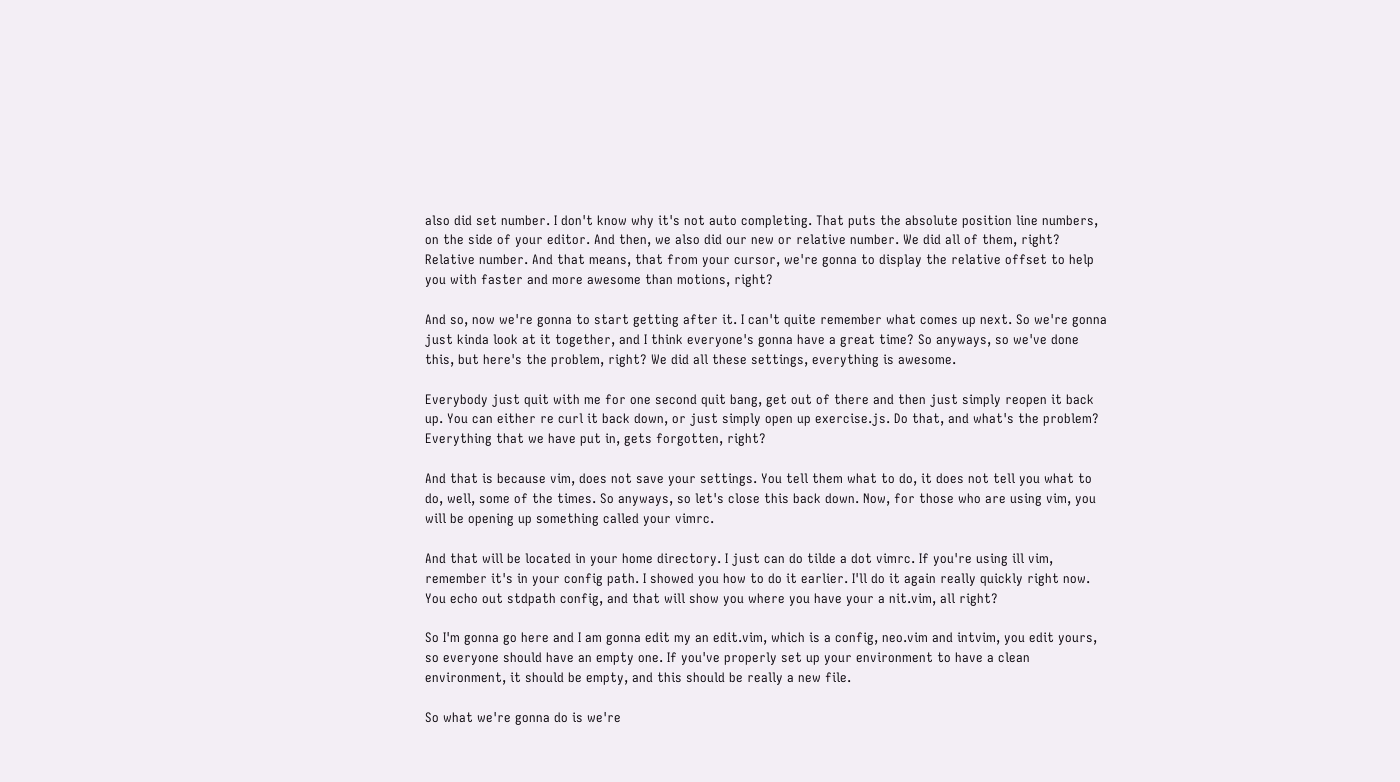also did set number. I don't know why it's not auto completing. That puts the absolute position line numbers, on the side of your editor. And then, we also did our new or relative number. We did all of them, right? Relative number. And that means, that from your cursor, we're gonna to display the relative offset to help you with faster and more awesome than motions, right?

And so, now we're gonna to start getting after it. I can't quite remember what comes up next. So we're gonna just kinda look at it together, and I think everyone's gonna have a great time? So anyways, so we've done this, but here's the problem, right? We did all these settings, everything is awesome.

Everybody just quit with me for one second quit bang, get out of there and then just simply reopen it back up. You can either re curl it back down, or just simply open up exercise.js. Do that, and what's the problem? Everything that we have put in, gets forgotten, right?

And that is because vim, does not save your settings. You tell them what to do, it does not tell you what to do, well, some of the times. So anyways, so let's close this back down. Now, for those who are using vim, you will be opening up something called your vimrc.

And that will be located in your home directory. I just can do tilde a dot vimrc. If you're using ill vim, remember it's in your config path. I showed you how to do it earlier. I'll do it again really quickly right now. You echo out stdpath config, and that will show you where you have your a nit.vim, all right?

So I'm gonna go here and I am gonna edit my an edit.vim, which is a config, neo.vim and intvim, you edit yours, so everyone should have an empty one. If you've properly set up your environment to have a clean environment, it should be empty, and this should be really a new file.

So what we're gonna do is we're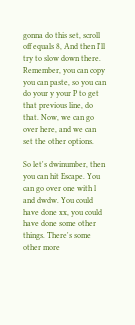gonna do this set, scroll off equals 8, And then I'll try to slow down there. Remember, you can copy you can paste, so you can do your y your P to get that previous line, do that. Now, we can go over here, and we can set the other options.

So let's dwinumber, then you can hit Escape. You can go over one with l and dwdw. You could have done xx, you could have done some other things. There's some other more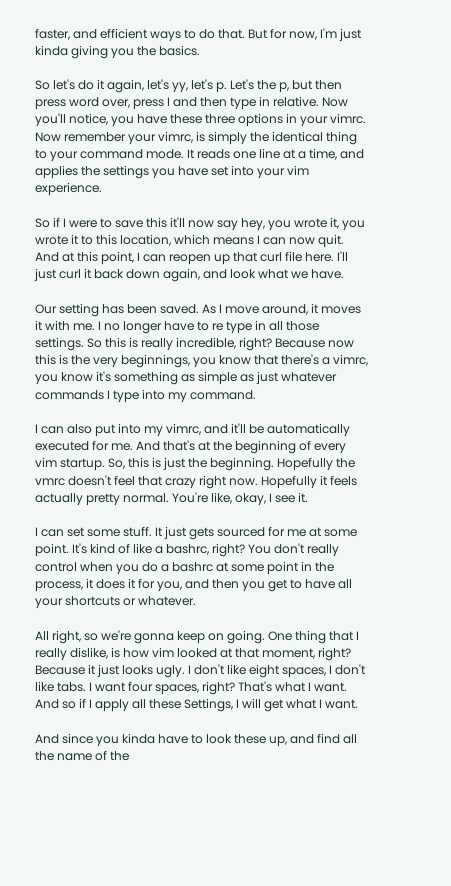faster, and efficient ways to do that. But for now, I'm just kinda giving you the basics.

So let's do it again, let's yy, let's p. Let's the p, but then press word over, press I and then type in relative. Now you'll notice, you have these three options in your vimrc. Now remember your vimrc, is simply the identical thing to your command mode. It reads one line at a time, and applies the settings you have set into your vim experience.

So if I were to save this it'll now say hey, you wrote it, you wrote it to this location, which means I can now quit. And at this point, I can reopen up that curl file here. I'll just curl it back down again, and look what we have.

Our setting has been saved. As I move around, it moves it with me. I no longer have to re type in all those settings. So this is really incredible, right? Because now this is the very beginnings, you know that there's a vimrc, you know it's something as simple as just whatever commands I type into my command.

I can also put into my vimrc, and it'll be automatically executed for me. And that's at the beginning of every vim startup. So, this is just the beginning. Hopefully the vmrc doesn't feel that crazy right now. Hopefully it feels actually pretty normal. You're like, okay, I see it.

I can set some stuff. It just gets sourced for me at some point. It's kind of like a bashrc, right? You don't really control when you do a bashrc at some point in the process, it does it for you, and then you get to have all your shortcuts or whatever.

All right, so we're gonna keep on going. One thing that I really dislike, is how vim looked at that moment, right? Because it just looks ugly. I don't like eight spaces, I don't like tabs. I want four spaces, right? That's what I want. And so if I apply all these Settings, I will get what I want.

And since you kinda have to look these up, and find all the name of the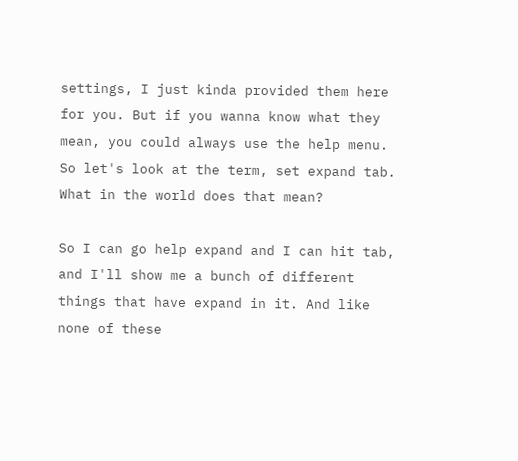settings, I just kinda provided them here for you. But if you wanna know what they mean, you could always use the help menu. So let's look at the term, set expand tab. What in the world does that mean?

So I can go help expand and I can hit tab, and I'll show me a bunch of different things that have expand in it. And like none of these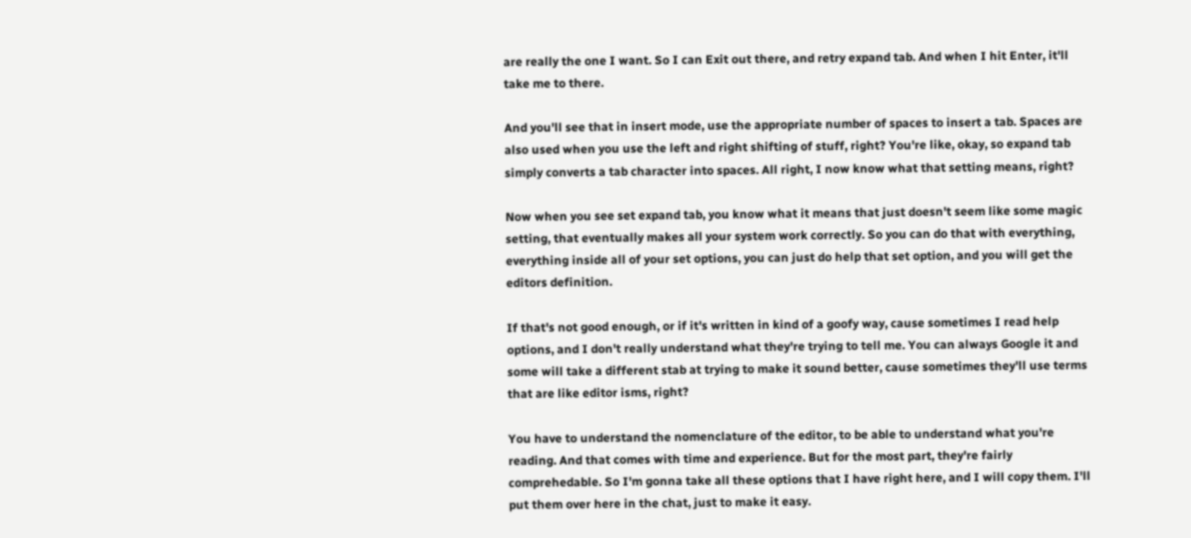are really the one I want. So I can Exit out there, and retry expand tab. And when I hit Enter, it'll take me to there.

And you'll see that in insert mode, use the appropriate number of spaces to insert a tab. Spaces are also used when you use the left and right shifting of stuff, right? You're like, okay, so expand tab simply converts a tab character into spaces. All right, I now know what that setting means, right?

Now when you see set expand tab, you know what it means that just doesn't seem like some magic setting, that eventually makes all your system work correctly. So you can do that with everything, everything inside all of your set options, you can just do help that set option, and you will get the editors definition.

If that's not good enough, or if it's written in kind of a goofy way, cause sometimes I read help options, and I don't really understand what they're trying to tell me. You can always Google it and some will take a different stab at trying to make it sound better, cause sometimes they'll use terms that are like editor isms, right?

You have to understand the nomenclature of the editor, to be able to understand what you're reading. And that comes with time and experience. But for the most part, they're fairly comprehedable. So I'm gonna take all these options that I have right here, and I will copy them. I'll put them over here in the chat, just to make it easy.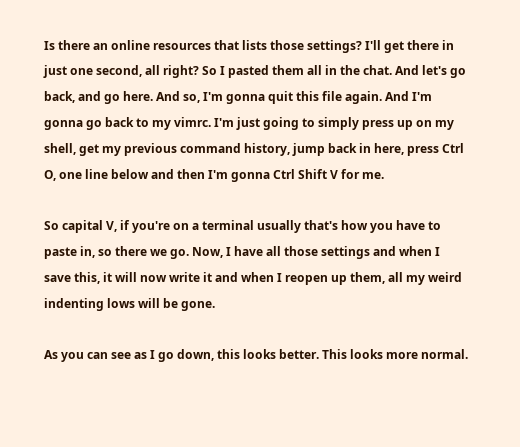Is there an online resources that lists those settings? I'll get there in just one second, all right? So I pasted them all in the chat. And let's go back, and go here. And so, I'm gonna quit this file again. And I'm gonna go back to my vimrc. I'm just going to simply press up on my shell, get my previous command history, jump back in here, press Ctrl O, one line below and then I'm gonna Ctrl Shift V for me.

So capital V, if you're on a terminal usually that's how you have to paste in, so there we go. Now, I have all those settings and when I save this, it will now write it and when I reopen up them, all my weird indenting lows will be gone.

As you can see as I go down, this looks better. This looks more normal.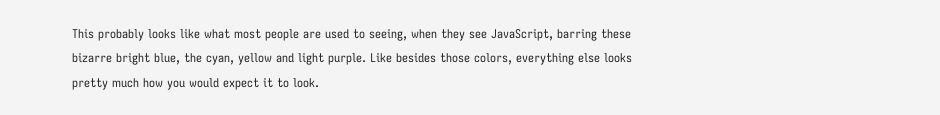This probably looks like what most people are used to seeing, when they see JavaScript, barring these bizarre bright blue, the cyan, yellow and light purple. Like besides those colors, everything else looks pretty much how you would expect it to look.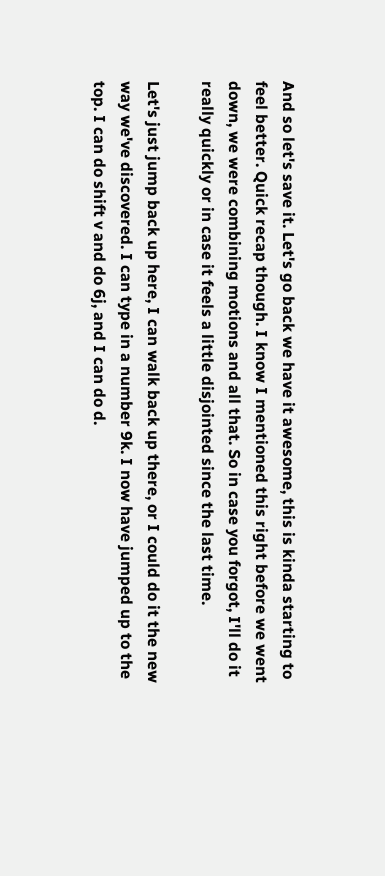And so let's save it. Let's go back we have it awesome, this is kinda starting to feel better. Quick recap though. I know I mentioned this right before we went down, we were combining motions and all that. So in case you forgot, I'll do it really quickly or in case it feels a little disjointed since the last time.

Let's just jump back up here, I can walk back up there, or I could do it the new way we've discovered. I can type in a number 9k. I now have jumped up to the top. I can do shift v and do 6j, and I can do d.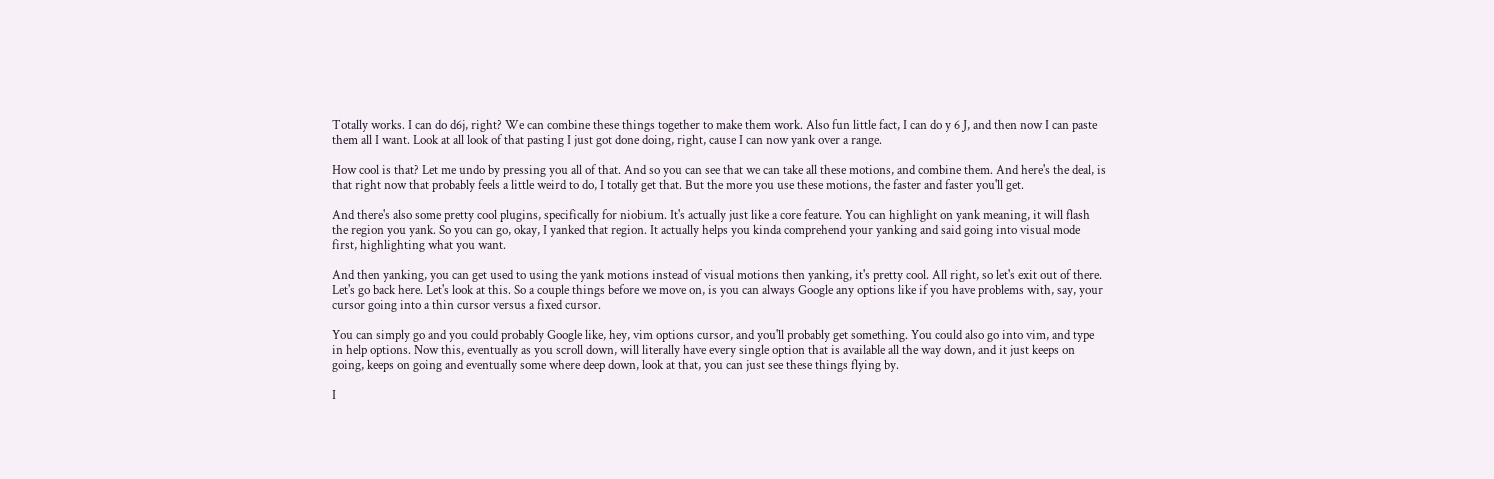Totally works. I can do d6j, right? We can combine these things together to make them work. Also fun little fact, I can do y 6 J, and then now I can paste them all I want. Look at all look of that pasting I just got done doing, right, cause I can now yank over a range.

How cool is that? Let me undo by pressing you all of that. And so you can see that we can take all these motions, and combine them. And here's the deal, is that right now that probably feels a little weird to do, I totally get that. But the more you use these motions, the faster and faster you'll get.

And there's also some pretty cool plugins, specifically for niobium. It's actually just like a core feature. You can highlight on yank meaning, it will flash the region you yank. So you can go, okay, I yanked that region. It actually helps you kinda comprehend your yanking and said going into visual mode first, highlighting what you want.

And then yanking, you can get used to using the yank motions instead of visual motions then yanking, it's pretty cool. All right, so let's exit out of there. Let's go back here. Let's look at this. So a couple things before we move on, is you can always Google any options like if you have problems with, say, your cursor going into a thin cursor versus a fixed cursor.

You can simply go and you could probably Google like, hey, vim options cursor, and you'll probably get something. You could also go into vim, and type in help options. Now this, eventually as you scroll down, will literally have every single option that is available all the way down, and it just keeps on going, keeps on going and eventually some where deep down, look at that, you can just see these things flying by.

I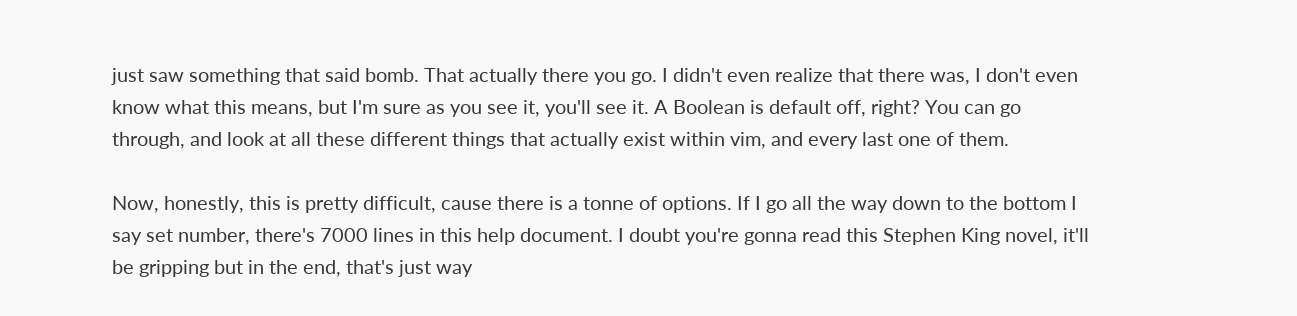just saw something that said bomb. That actually there you go. I didn't even realize that there was, I don't even know what this means, but I'm sure as you see it, you'll see it. A Boolean is default off, right? You can go through, and look at all these different things that actually exist within vim, and every last one of them.

Now, honestly, this is pretty difficult, cause there is a tonne of options. If I go all the way down to the bottom I say set number, there's 7000 lines in this help document. I doubt you're gonna read this Stephen King novel, it'll be gripping but in the end, that's just way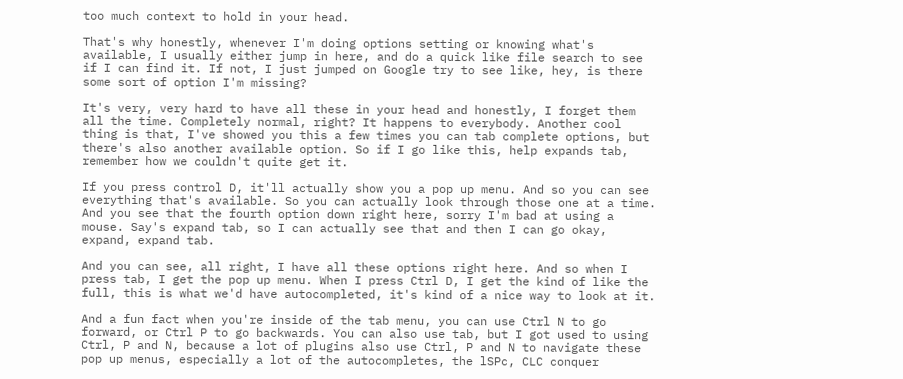too much context to hold in your head.

That's why honestly, whenever I'm doing options setting or knowing what's available, I usually either jump in here, and do a quick like file search to see if I can find it. If not, I just jumped on Google try to see like, hey, is there some sort of option I'm missing?

It's very, very hard to have all these in your head and honestly, I forget them all the time. Completely normal, right? It happens to everybody. Another cool thing is that, I've showed you this a few times you can tab complete options, but there's also another available option. So if I go like this, help expands tab, remember how we couldn't quite get it.

If you press control D, it'll actually show you a pop up menu. And so you can see everything that's available. So you can actually look through those one at a time. And you see that the fourth option down right here, sorry I'm bad at using a mouse. Say's expand tab, so I can actually see that and then I can go okay, expand, expand tab.

And you can see, all right, I have all these options right here. And so when I press tab, I get the pop up menu. When I press Ctrl D, I get the kind of like the full, this is what we'd have autocompleted, it's kind of a nice way to look at it.

And a fun fact when you're inside of the tab menu, you can use Ctrl N to go forward, or Ctrl P to go backwards. You can also use tab, but I got used to using Ctrl, P and N, because a lot of plugins also use Ctrl, P and N to navigate these pop up menus, especially a lot of the autocompletes, the lSPc, CLC conquer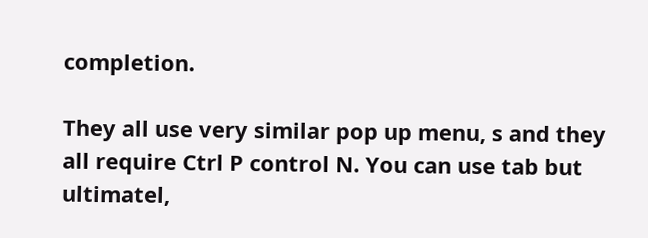completion.

They all use very similar pop up menu, s and they all require Ctrl P control N. You can use tab but ultimatel,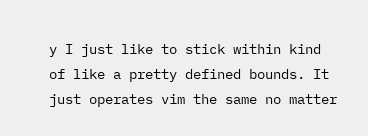y I just like to stick within kind of like a pretty defined bounds. It just operates vim the same no matter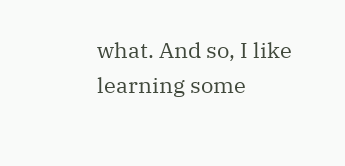what. And so, I like learning some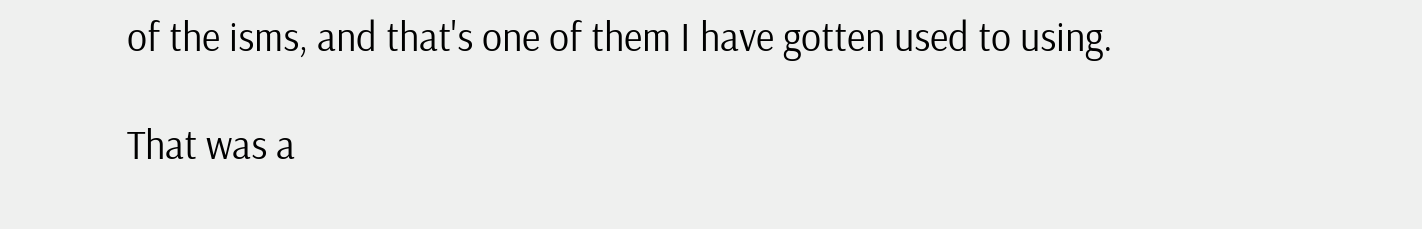of the isms, and that's one of them I have gotten used to using.

That was a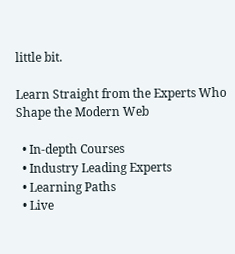little bit.

Learn Straight from the Experts Who Shape the Modern Web

  • In-depth Courses
  • Industry Leading Experts
  • Learning Paths
  • Live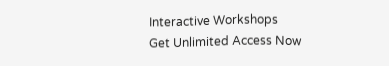Interactive Workshops
Get Unlimited Access Now